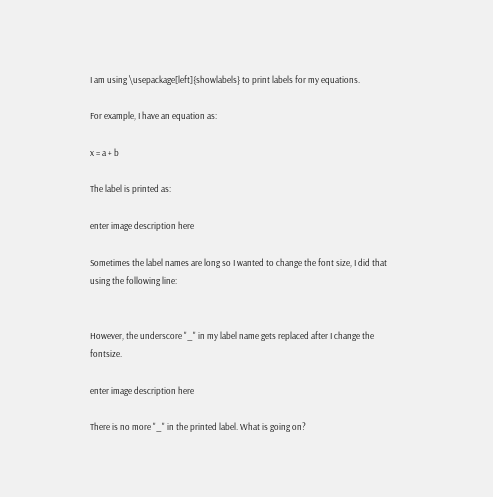I am using \usepackage[left]{showlabels} to print labels for my equations.

For example, I have an equation as:

x = a + b

The label is printed as:

enter image description here

Sometimes the label names are long so I wanted to change the font size, I did that using the following line:


However, the underscore "_" in my label name gets replaced after I change the fontsize.

enter image description here

There is no more "_" in the printed label. What is going on?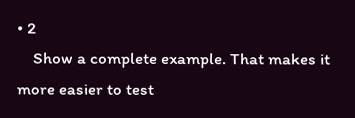• 2
    Show a complete example. That makes it more easier to test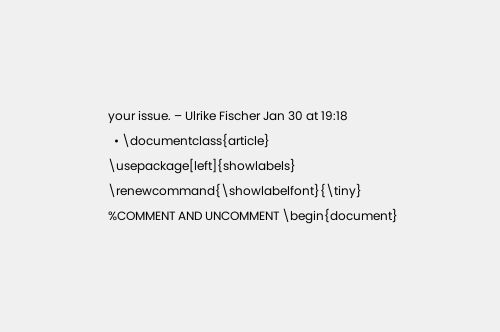your issue. – Ulrike Fischer Jan 30 at 19:18
  • \documentclass{article} \usepackage[left]{showlabels} \renewcommand{\showlabelfont}{\tiny} %COMMENT AND UNCOMMENT \begin{document}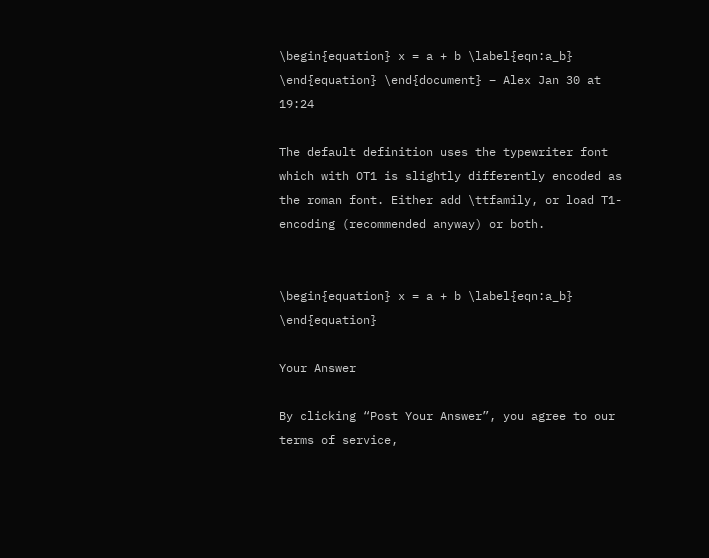\begin{equation} x = a + b \label{eqn:a_b} \end{equation} \end{document} – Alex Jan 30 at 19:24

The default definition uses the typewriter font which with OT1 is slightly differently encoded as the roman font. Either add \ttfamily, or load T1-encoding (recommended anyway) or both.


\begin{equation} x = a + b \label{eqn:a_b} \end{equation}

Your Answer

By clicking “Post Your Answer”, you agree to our terms of service,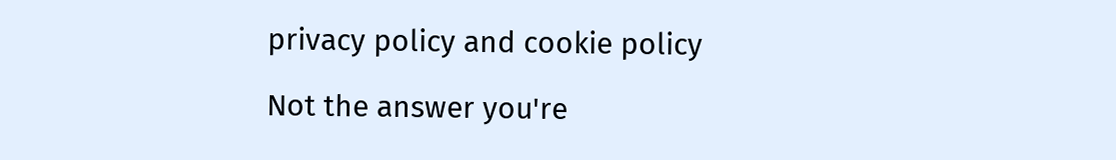privacy policy and cookie policy

Not the answer you're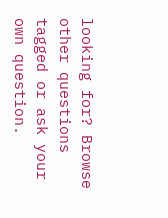looking for? Browse other questions tagged or ask your own question.